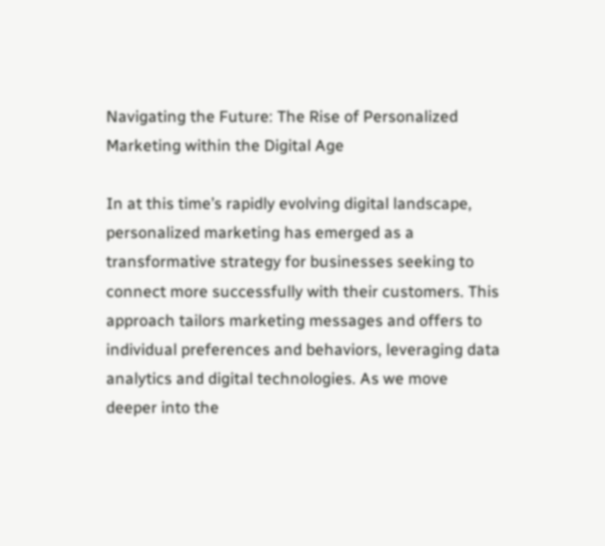Navigating the Future: The Rise of Personalized Marketing within the Digital Age

In at this time’s rapidly evolving digital landscape, personalized marketing has emerged as a transformative strategy for businesses seeking to connect more successfully with their customers. This approach tailors marketing messages and offers to individual preferences and behaviors, leveraging data analytics and digital technologies. As we move deeper into the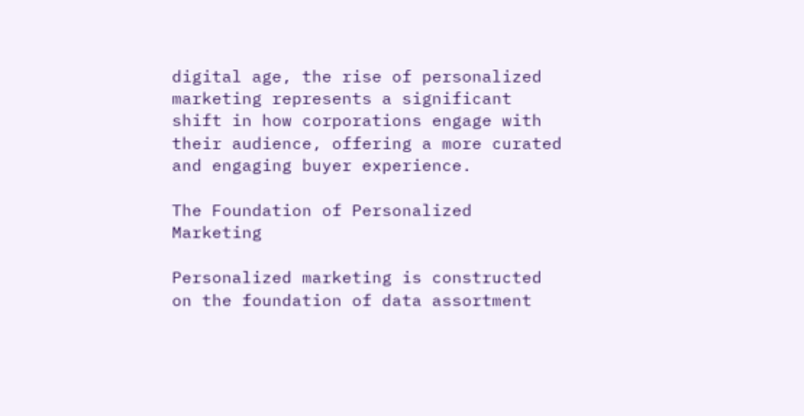digital age, the rise of personalized marketing represents a significant shift in how corporations engage with their audience, offering a more curated and engaging buyer experience.

The Foundation of Personalized Marketing

Personalized marketing is constructed on the foundation of data assortment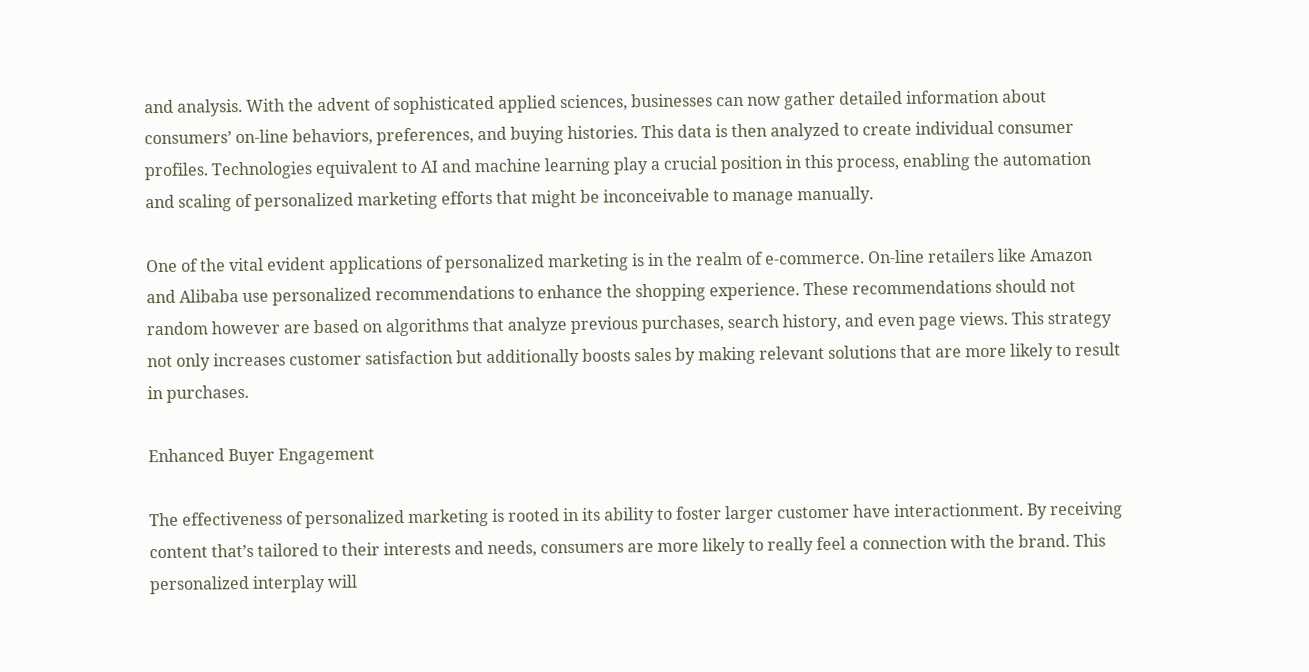and analysis. With the advent of sophisticated applied sciences, businesses can now gather detailed information about consumers’ on-line behaviors, preferences, and buying histories. This data is then analyzed to create individual consumer profiles. Technologies equivalent to AI and machine learning play a crucial position in this process, enabling the automation and scaling of personalized marketing efforts that might be inconceivable to manage manually.

One of the vital evident applications of personalized marketing is in the realm of e-commerce. On-line retailers like Amazon and Alibaba use personalized recommendations to enhance the shopping experience. These recommendations should not random however are based on algorithms that analyze previous purchases, search history, and even page views. This strategy not only increases customer satisfaction but additionally boosts sales by making relevant solutions that are more likely to result in purchases.

Enhanced Buyer Engagement

The effectiveness of personalized marketing is rooted in its ability to foster larger customer have interactionment. By receiving content that’s tailored to their interests and needs, consumers are more likely to really feel a connection with the brand. This personalized interplay will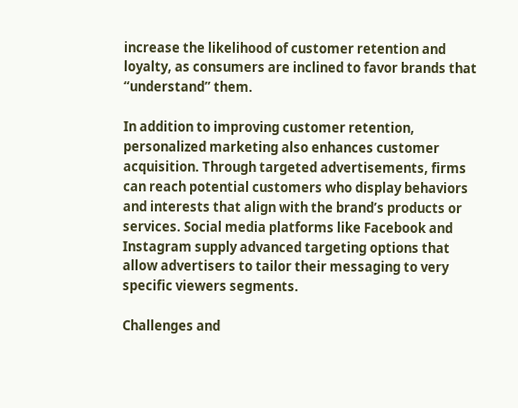increase the likelihood of customer retention and loyalty, as consumers are inclined to favor brands that “understand” them.

In addition to improving customer retention, personalized marketing also enhances customer acquisition. Through targeted advertisements, firms can reach potential customers who display behaviors and interests that align with the brand’s products or services. Social media platforms like Facebook and Instagram supply advanced targeting options that allow advertisers to tailor their messaging to very specific viewers segments.

Challenges and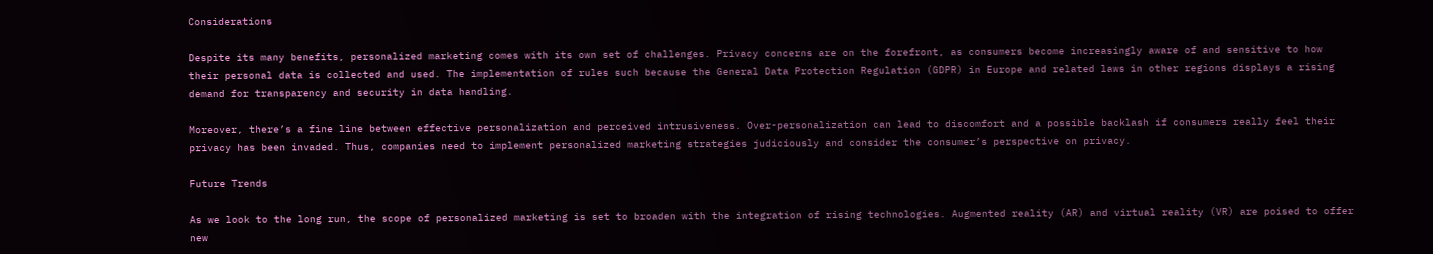Considerations

Despite its many benefits, personalized marketing comes with its own set of challenges. Privacy concerns are on the forefront, as consumers become increasingly aware of and sensitive to how their personal data is collected and used. The implementation of rules such because the General Data Protection Regulation (GDPR) in Europe and related laws in other regions displays a rising demand for transparency and security in data handling.

Moreover, there’s a fine line between effective personalization and perceived intrusiveness. Over-personalization can lead to discomfort and a possible backlash if consumers really feel their privacy has been invaded. Thus, companies need to implement personalized marketing strategies judiciously and consider the consumer’s perspective on privacy.

Future Trends

As we look to the long run, the scope of personalized marketing is set to broaden with the integration of rising technologies. Augmented reality (AR) and virtual reality (VR) are poised to offer new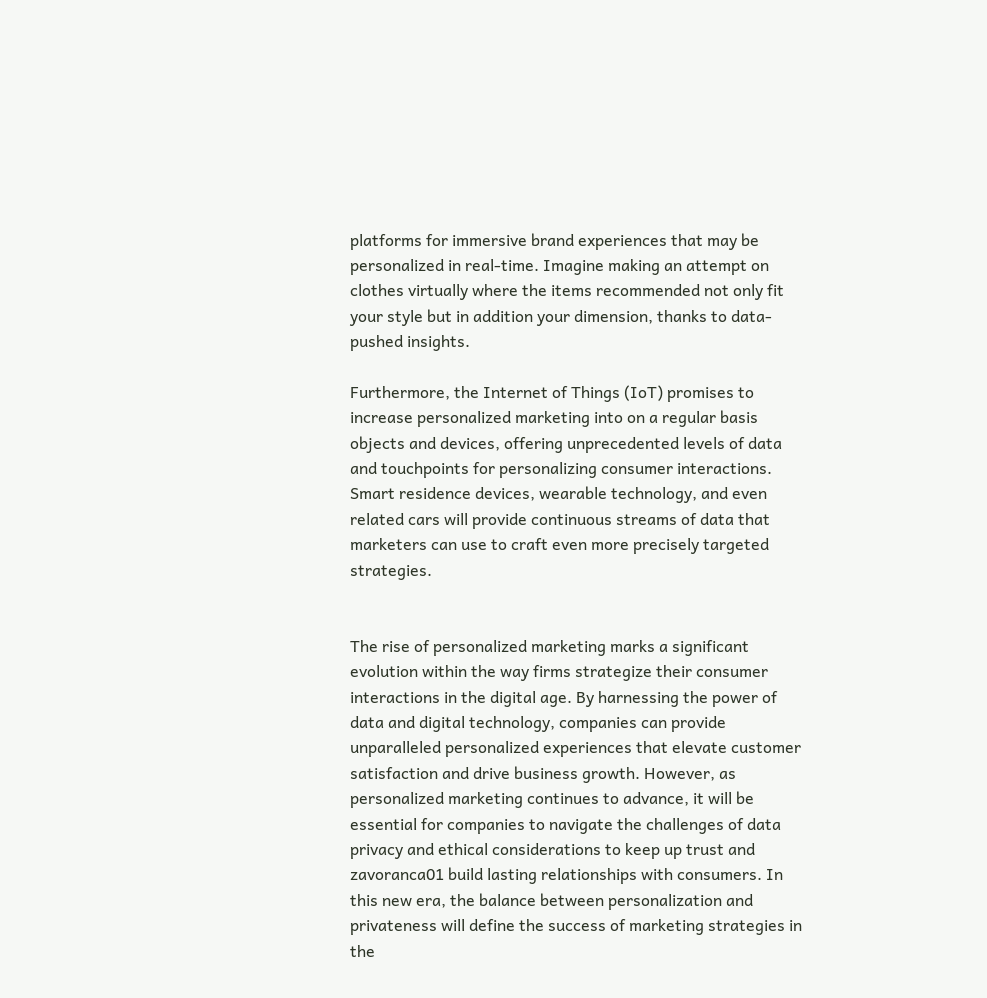platforms for immersive brand experiences that may be personalized in real-time. Imagine making an attempt on clothes virtually where the items recommended not only fit your style but in addition your dimension, thanks to data-pushed insights.

Furthermore, the Internet of Things (IoT) promises to increase personalized marketing into on a regular basis objects and devices, offering unprecedented levels of data and touchpoints for personalizing consumer interactions. Smart residence devices, wearable technology, and even related cars will provide continuous streams of data that marketers can use to craft even more precisely targeted strategies.


The rise of personalized marketing marks a significant evolution within the way firms strategize their consumer interactions in the digital age. By harnessing the power of data and digital technology, companies can provide unparalleled personalized experiences that elevate customer satisfaction and drive business growth. However, as personalized marketing continues to advance, it will be essential for companies to navigate the challenges of data privacy and ethical considerations to keep up trust and zavoranca01 build lasting relationships with consumers. In this new era, the balance between personalization and privateness will define the success of marketing strategies in the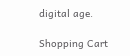digital age.

Shopping Cart